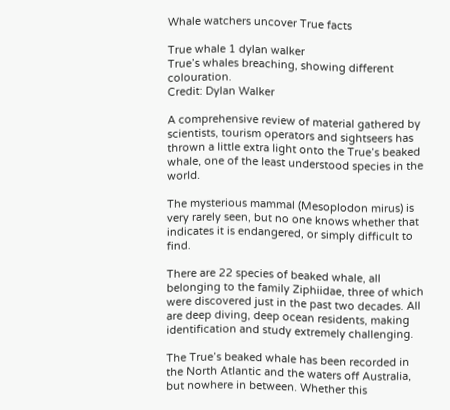Whale watchers uncover True facts

True whale 1 dylan walker
True’s whales breaching, showing different colouration.
Credit: Dylan Walker

A comprehensive review of material gathered by scientists, tourism operators and sightseers has thrown a little extra light onto the True’s beaked whale, one of the least understood species in the world.

The mysterious mammal (Mesoplodon mirus) is very rarely seen, but no one knows whether that indicates it is endangered, or simply difficult to find.

There are 22 species of beaked whale, all belonging to the family Ziphiidae, three of which were discovered just in the past two decades. All are deep diving, deep ocean residents, making identification and study extremely challenging.

The True’s beaked whale has been recorded in the North Atlantic and the waters off Australia, but nowhere in between. Whether this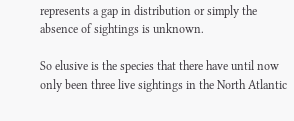represents a gap in distribution or simply the absence of sightings is unknown.

So elusive is the species that there have until now only been three live sightings in the North Atlantic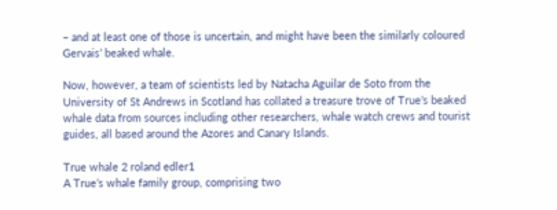– and at least one of those is uncertain, and might have been the similarly coloured Gervais’ beaked whale.

Now, however, a team of scientists led by Natacha Aguilar de Soto from the University of St Andrews in Scotland has collated a treasure trove of True’s beaked whale data from sources including other researchers, whale watch crews and tourist guides, all based around the Azores and Canary Islands.

True whale 2 roland edler1
A True’s whale family group, comprising two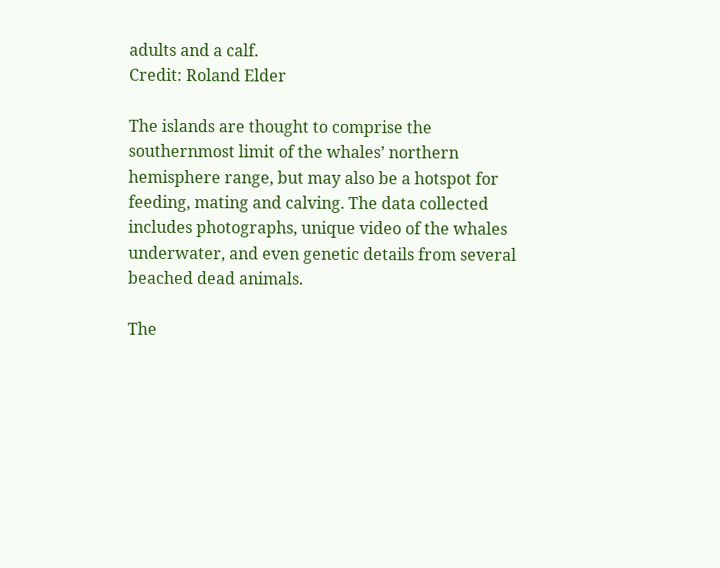adults and a calf.
Credit: Roland Elder

The islands are thought to comprise the southernmost limit of the whales’ northern hemisphere range, but may also be a hotspot for feeding, mating and calving. The data collected includes photographs, unique video of the whales underwater, and even genetic details from several beached dead animals.

The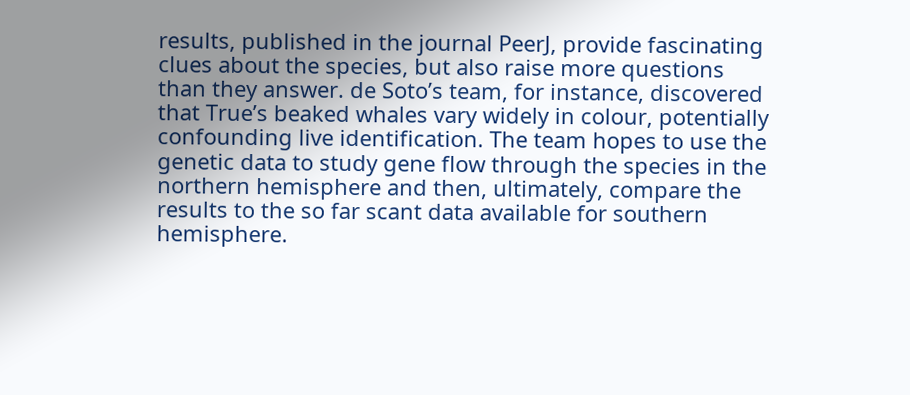results, published in the journal PeerJ, provide fascinating clues about the species, but also raise more questions than they answer. de Soto’s team, for instance, discovered that True’s beaked whales vary widely in colour, potentially confounding live identification. The team hopes to use the genetic data to study gene flow through the species in the northern hemisphere and then, ultimately, compare the results to the so far scant data available for southern hemisphere.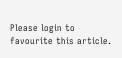Please login to favourite this article.